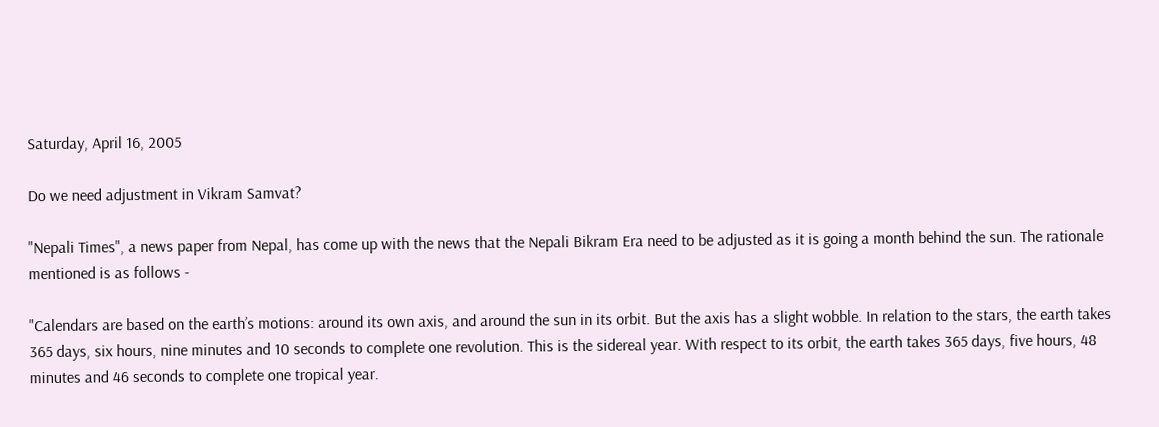Saturday, April 16, 2005

Do we need adjustment in Vikram Samvat?

"Nepali Times", a news paper from Nepal, has come up with the news that the Nepali Bikram Era need to be adjusted as it is going a month behind the sun. The rationale mentioned is as follows -

"Calendars are based on the earth’s motions: around its own axis, and around the sun in its orbit. But the axis has a slight wobble. In relation to the stars, the earth takes 365 days, six hours, nine minutes and 10 seconds to complete one revolution. This is the sidereal year. With respect to its orbit, the earth takes 365 days, five hours, 48 minutes and 46 seconds to complete one tropical year.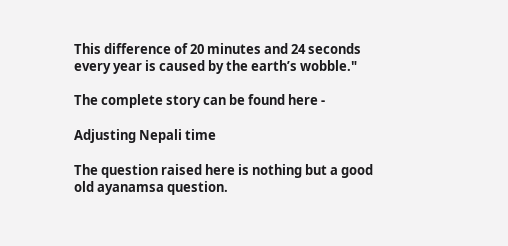This difference of 20 minutes and 24 seconds every year is caused by the earth’s wobble."

The complete story can be found here -

Adjusting Nepali time

The question raised here is nothing but a good old ayanamsa question.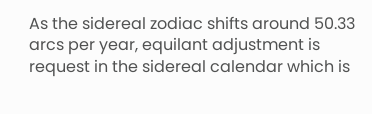As the sidereal zodiac shifts around 50.33 arcs per year, equilant adjustment is request in the sidereal calendar which is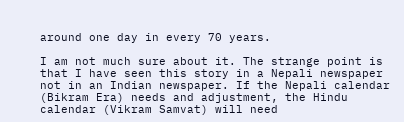around one day in every 70 years.

I am not much sure about it. The strange point is that I have seen this story in a Nepali newspaper not in an Indian newspaper. If the Nepali calendar (Bikram Era) needs and adjustment, the Hindu calendar (Vikram Samvat) will need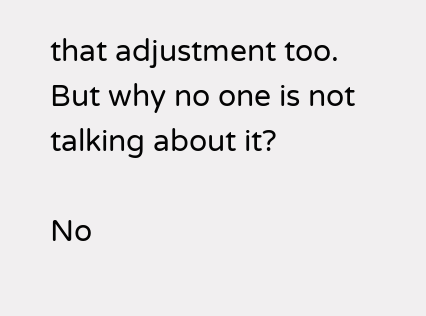that adjustment too. But why no one is not talking about it?

No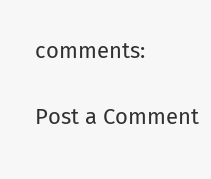comments:

Post a Comment